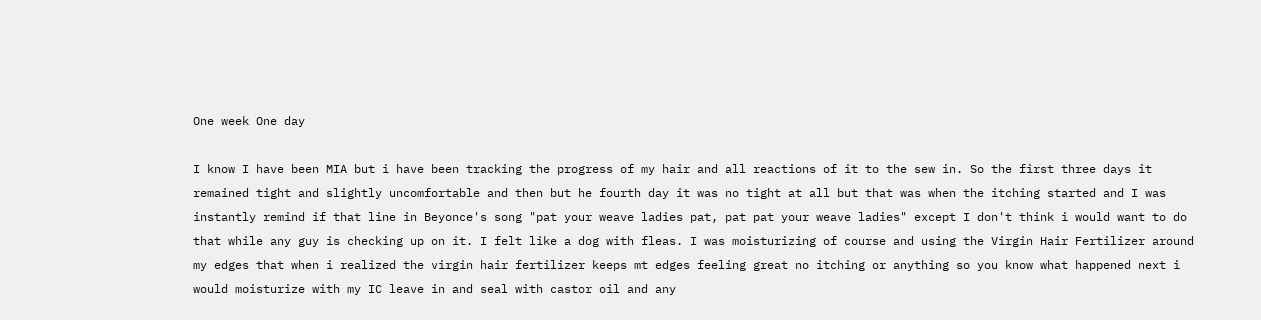One week One day

I know I have been MIA but i have been tracking the progress of my hair and all reactions of it to the sew in. So the first three days it remained tight and slightly uncomfortable and then but he fourth day it was no tight at all but that was when the itching started and I was instantly remind if that line in Beyonce's song "pat your weave ladies pat, pat pat your weave ladies" except I don't think i would want to do that while any guy is checking up on it. I felt like a dog with fleas. I was moisturizing of course and using the Virgin Hair Fertilizer around my edges that when i realized the virgin hair fertilizer keeps mt edges feeling great no itching or anything so you know what happened next i would moisturize with my IC leave in and seal with castor oil and any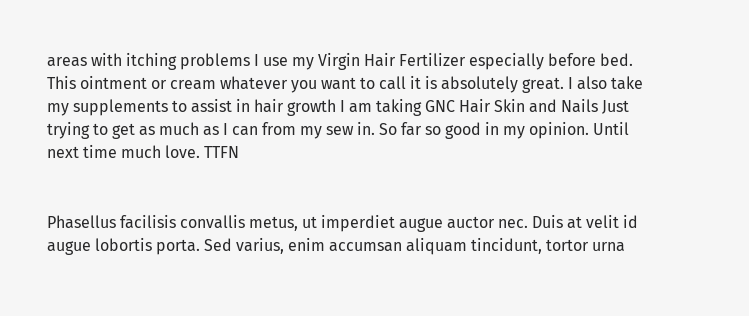areas with itching problems I use my Virgin Hair Fertilizer especially before bed. This ointment or cream whatever you want to call it is absolutely great. I also take my supplements to assist in hair growth I am taking GNC Hair Skin and Nails Just trying to get as much as I can from my sew in. So far so good in my opinion. Until next time much love. TTFN


Phasellus facilisis convallis metus, ut imperdiet augue auctor nec. Duis at velit id augue lobortis porta. Sed varius, enim accumsan aliquam tincidunt, tortor urna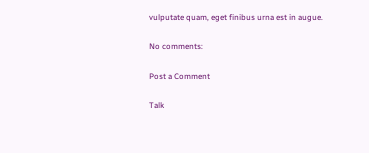vulputate quam, eget finibus urna est in augue.

No comments:

Post a Comment

Talk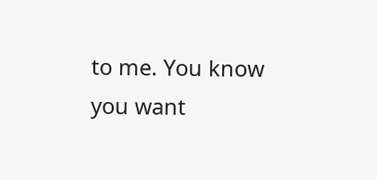to me. You know you want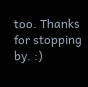too. Thanks for stopping by. :)